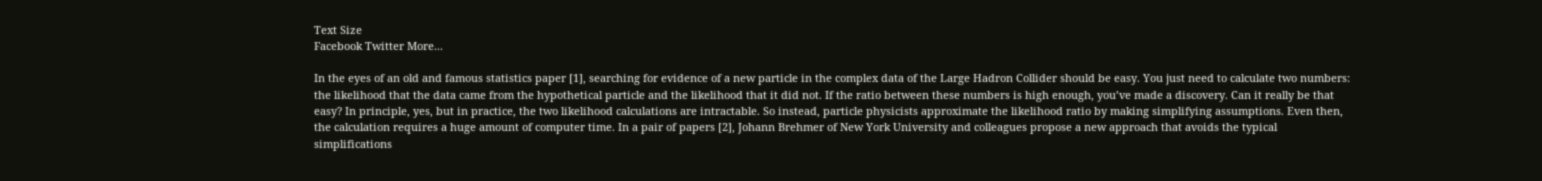Text Size
Facebook Twitter More...

In the eyes of an old and famous statistics paper [1], searching for evidence of a new particle in the complex data of the Large Hadron Collider should be easy. You just need to calculate two numbers: the likelihood that the data came from the hypothetical particle and the likelihood that it did not. If the ratio between these numbers is high enough, you’ve made a discovery. Can it really be that easy? In principle, yes, but in practice, the two likelihood calculations are intractable. So instead, particle physicists approximate the likelihood ratio by making simplifying assumptions. Even then, the calculation requires a huge amount of computer time. In a pair of papers [2], Johann Brehmer of New York University and colleagues propose a new approach that avoids the typical simplifications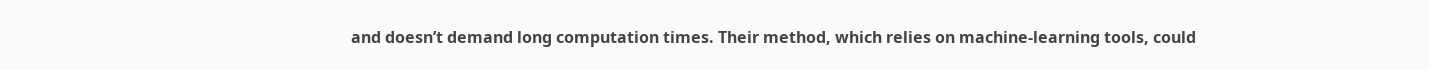and doesn’t demand long computation times. Their method, which relies on machine-learning tools, could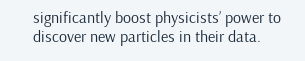significantly boost physicists’ power to discover new particles in their data.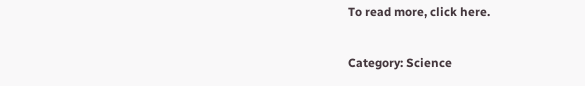To read more, click here.

Category: Science